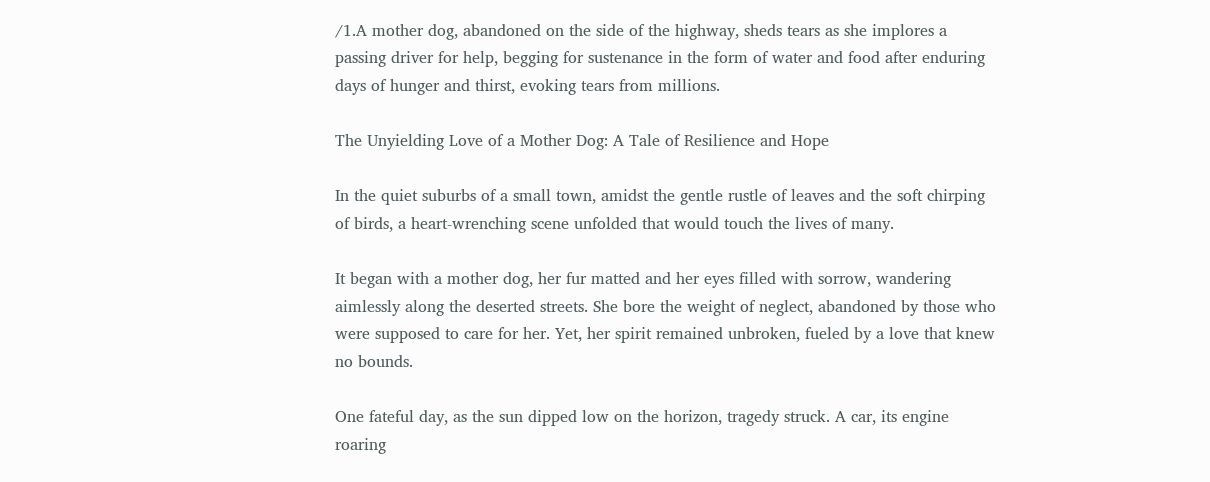/1.A mother dog, abandoned on the side of the highway, sheds tears as she implores a passing driver for help, begging for sustenance in the form of water and food after enduring days of hunger and thirst, evoking tears from millions.

The Unyielding Love of a Mother Dog: A Tale of Resilience and Hope

In the quiet suburbs of a small town, amidst the gentle rustle of leaves and the soft chirping of birds, a heart-wrenching scene unfolded that would touch the lives of many.

It began with a mother dog, her fur matted and her eyes filled with sorrow, wandering aimlessly along the deserted streets. She bore the weight of neglect, abandoned by those who were supposed to care for her. Yet, her spirit remained unbroken, fueled by a love that knew no bounds.

One fateful day, as the sun dipped low on the horizon, tragedy struck. A car, its engine roaring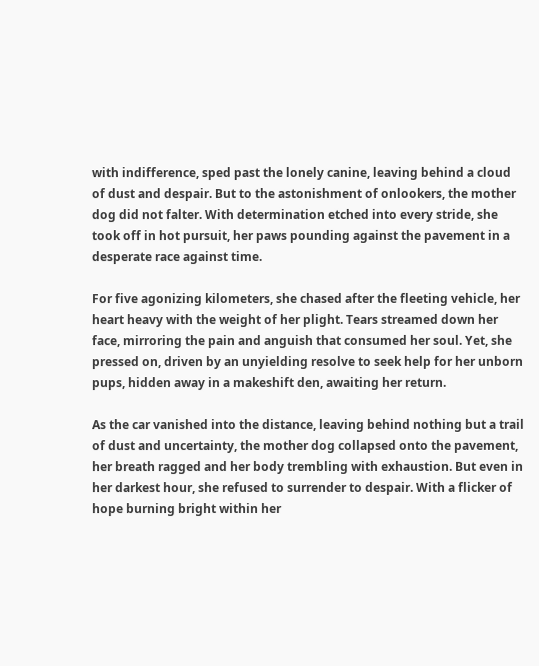with indifference, sped past the lonely canine, leaving behind a cloud of dust and despair. But to the astonishment of onlookers, the mother dog did not falter. With determination etched into every stride, she took off in hot pursuit, her paws pounding against the pavement in a desperate race against time.

For five agonizing kilometers, she chased after the fleeting vehicle, her heart heavy with the weight of her plight. Tears streamed down her face, mirroring the pain and anguish that consumed her soul. Yet, she pressed on, driven by an unyielding resolve to seek help for her unborn pups, hidden away in a makeshift den, awaiting her return.

As the car vanished into the distance, leaving behind nothing but a trail of dust and uncertainty, the mother dog collapsed onto the pavement, her breath ragged and her body trembling with exhaustion. But even in her darkest hour, she refused to surrender to despair. With a flicker of hope burning bright within her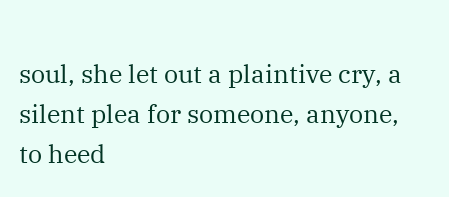soul, she let out a plaintive cry, a silent plea for someone, anyone, to heed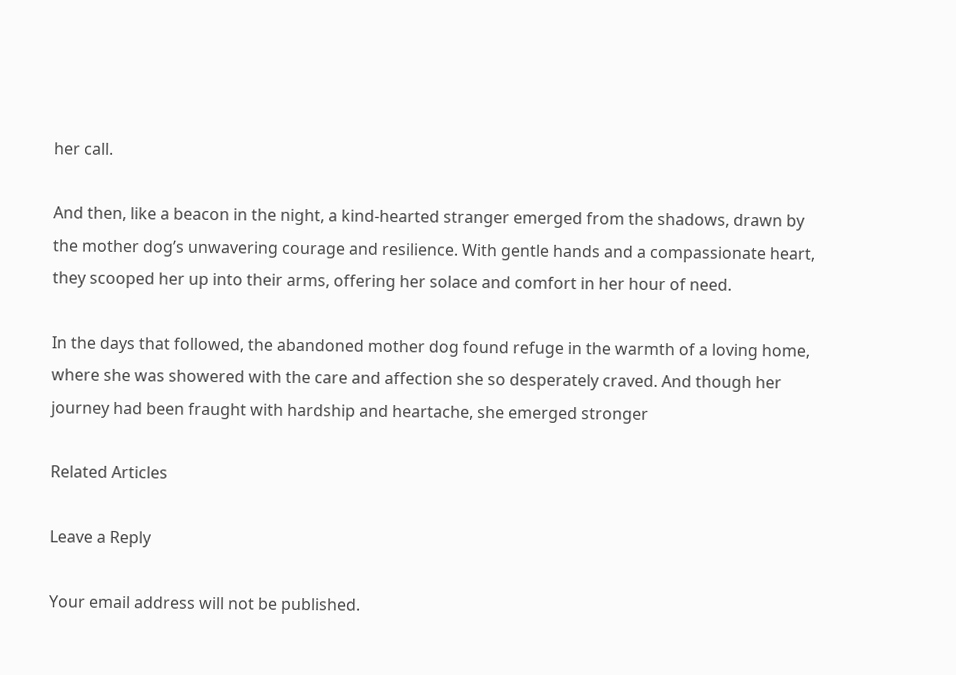her call.

And then, like a beacon in the night, a kind-hearted stranger emerged from the shadows, drawn by the mother dog’s unwavering courage and resilience. With gentle hands and a compassionate heart, they scooped her up into their arms, offering her solace and comfort in her hour of need.

In the days that followed, the abandoned mother dog found refuge in the warmth of a loving home, where she was showered with the care and affection she so desperately craved. And though her journey had been fraught with hardship and heartache, she emerged stronger

Related Articles

Leave a Reply

Your email address will not be published.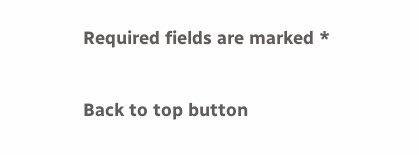Required fields are marked *

Back to top button